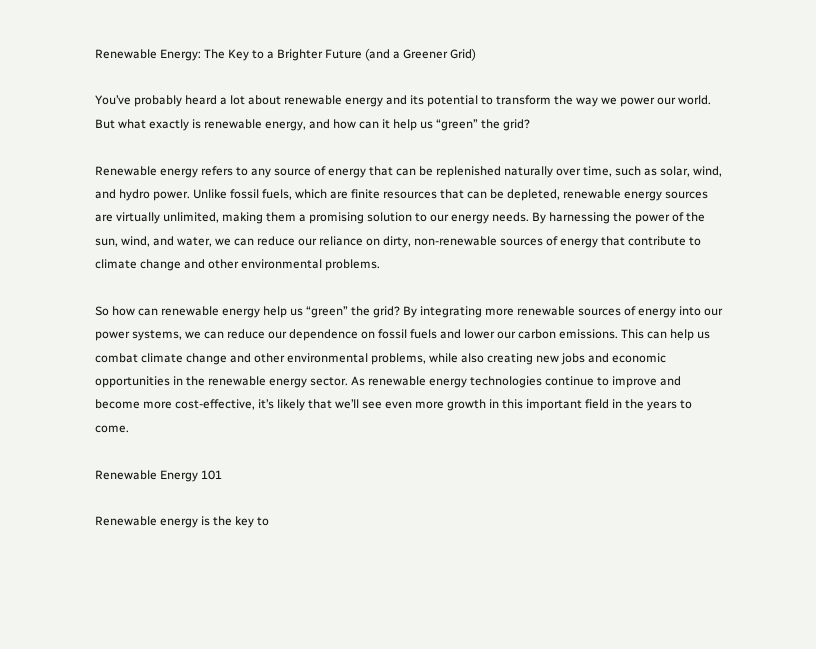Renewable Energy: The Key to a Brighter Future (and a Greener Grid)

You’ve probably heard a lot about renewable energy and its potential to transform the way we power our world. But what exactly is renewable energy, and how can it help us “green” the grid?

Renewable energy refers to any source of energy that can be replenished naturally over time, such as solar, wind, and hydro power. Unlike fossil fuels, which are finite resources that can be depleted, renewable energy sources are virtually unlimited, making them a promising solution to our energy needs. By harnessing the power of the sun, wind, and water, we can reduce our reliance on dirty, non-renewable sources of energy that contribute to climate change and other environmental problems.

So how can renewable energy help us “green” the grid? By integrating more renewable sources of energy into our power systems, we can reduce our dependence on fossil fuels and lower our carbon emissions. This can help us combat climate change and other environmental problems, while also creating new jobs and economic opportunities in the renewable energy sector. As renewable energy technologies continue to improve and become more cost-effective, it’s likely that we’ll see even more growth in this important field in the years to come.

Renewable Energy 101

Renewable energy is the key to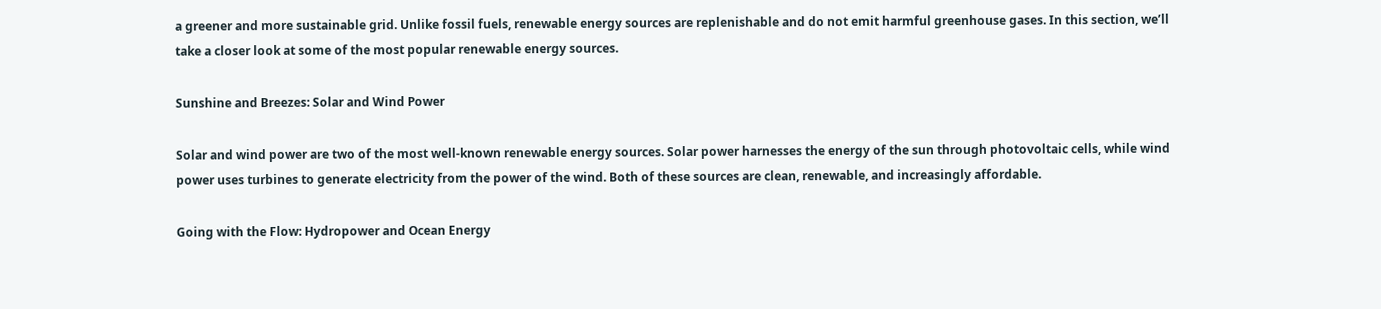a greener and more sustainable grid. Unlike fossil fuels, renewable energy sources are replenishable and do not emit harmful greenhouse gases. In this section, we’ll take a closer look at some of the most popular renewable energy sources.

Sunshine and Breezes: Solar and Wind Power

Solar and wind power are two of the most well-known renewable energy sources. Solar power harnesses the energy of the sun through photovoltaic cells, while wind power uses turbines to generate electricity from the power of the wind. Both of these sources are clean, renewable, and increasingly affordable.

Going with the Flow: Hydropower and Ocean Energy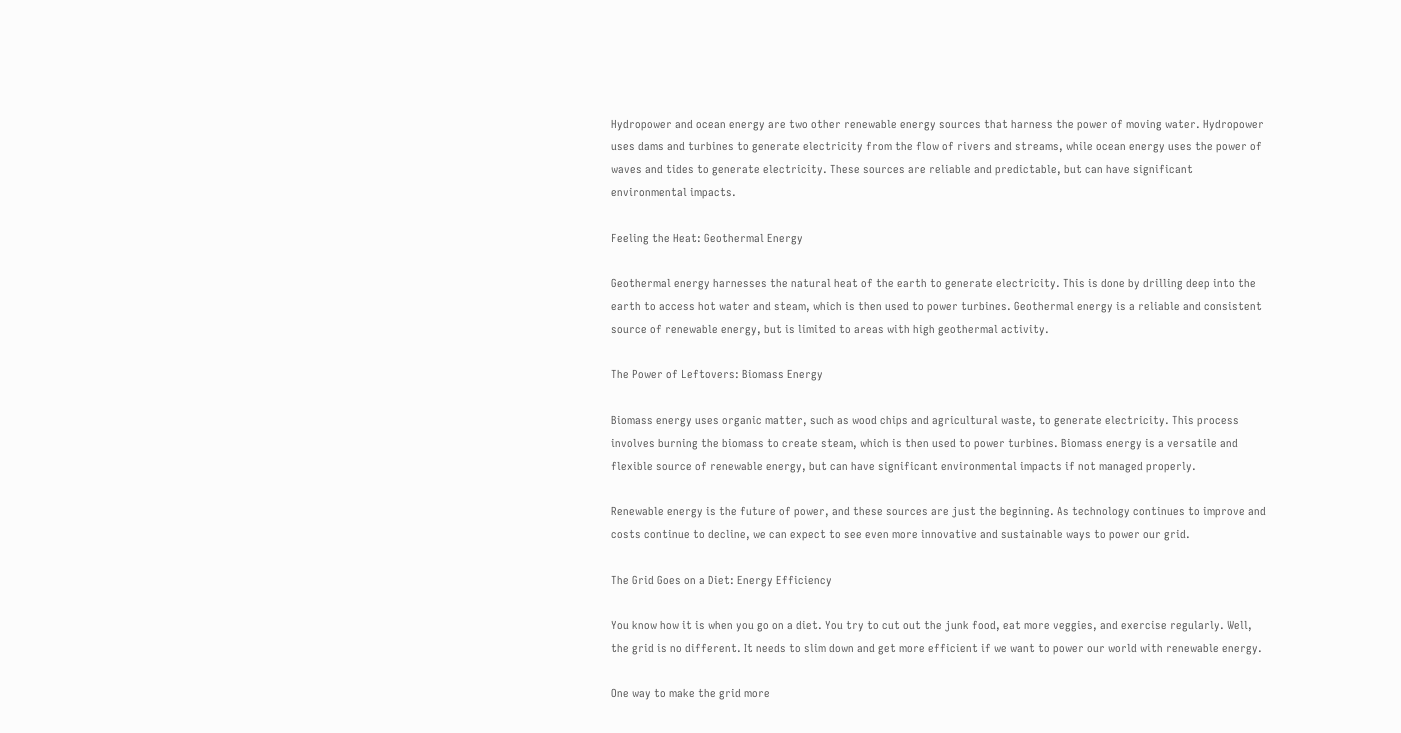Hydropower and ocean energy are two other renewable energy sources that harness the power of moving water. Hydropower uses dams and turbines to generate electricity from the flow of rivers and streams, while ocean energy uses the power of waves and tides to generate electricity. These sources are reliable and predictable, but can have significant environmental impacts.

Feeling the Heat: Geothermal Energy

Geothermal energy harnesses the natural heat of the earth to generate electricity. This is done by drilling deep into the earth to access hot water and steam, which is then used to power turbines. Geothermal energy is a reliable and consistent source of renewable energy, but is limited to areas with high geothermal activity.

The Power of Leftovers: Biomass Energy

Biomass energy uses organic matter, such as wood chips and agricultural waste, to generate electricity. This process involves burning the biomass to create steam, which is then used to power turbines. Biomass energy is a versatile and flexible source of renewable energy, but can have significant environmental impacts if not managed properly.

Renewable energy is the future of power, and these sources are just the beginning. As technology continues to improve and costs continue to decline, we can expect to see even more innovative and sustainable ways to power our grid.

The Grid Goes on a Diet: Energy Efficiency

You know how it is when you go on a diet. You try to cut out the junk food, eat more veggies, and exercise regularly. Well, the grid is no different. It needs to slim down and get more efficient if we want to power our world with renewable energy.

One way to make the grid more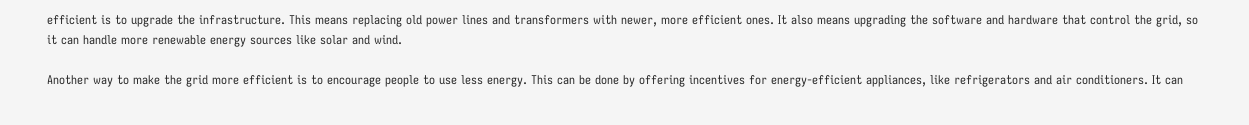efficient is to upgrade the infrastructure. This means replacing old power lines and transformers with newer, more efficient ones. It also means upgrading the software and hardware that control the grid, so it can handle more renewable energy sources like solar and wind.

Another way to make the grid more efficient is to encourage people to use less energy. This can be done by offering incentives for energy-efficient appliances, like refrigerators and air conditioners. It can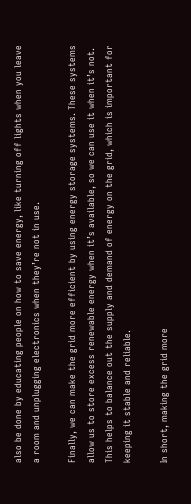also be done by educating people on how to save energy, like turning off lights when you leave a room and unplugging electronics when they’re not in use.

Finally, we can make the grid more efficient by using energy storage systems. These systems allow us to store excess renewable energy when it’s available, so we can use it when it’s not. This helps to balance out the supply and demand of energy on the grid, which is important for keeping it stable and reliable.

In short, making the grid more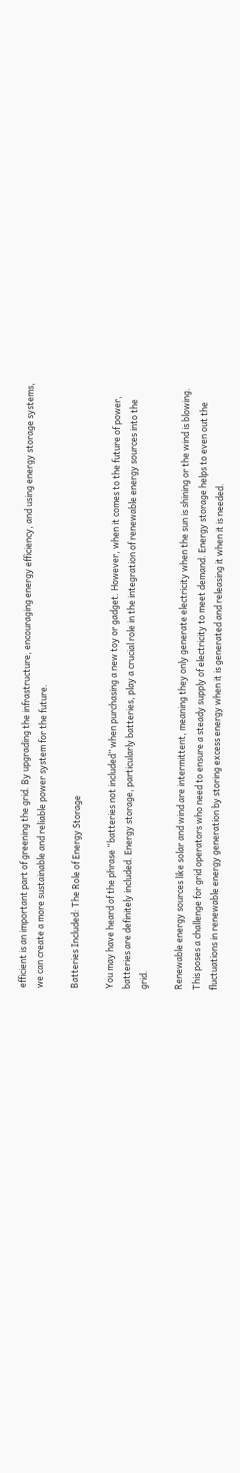efficient is an important part of greening the grid. By upgrading the infrastructure, encouraging energy efficiency, and using energy storage systems, we can create a more sustainable and reliable power system for the future.

Batteries Included: The Role of Energy Storage

You may have heard of the phrase “batteries not included” when purchasing a new toy or gadget. However, when it comes to the future of power, batteries are definitely included. Energy storage, particularly batteries, play a crucial role in the integration of renewable energy sources into the grid.

Renewable energy sources like solar and wind are intermittent, meaning they only generate electricity when the sun is shining or the wind is blowing. This poses a challenge for grid operators who need to ensure a steady supply of electricity to meet demand. Energy storage helps to even out the fluctuations in renewable energy generation by storing excess energy when it is generated and releasing it when it is needed.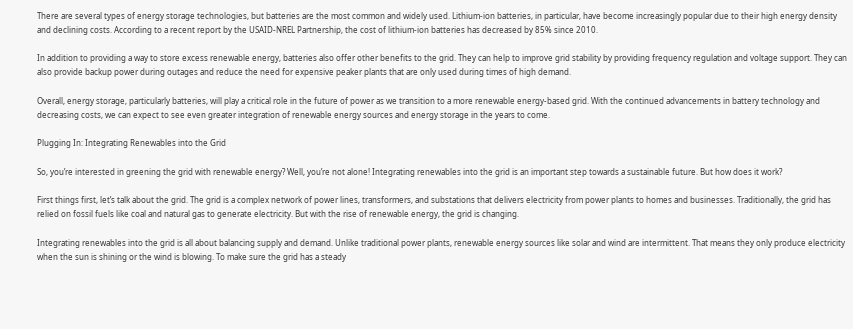There are several types of energy storage technologies, but batteries are the most common and widely used. Lithium-ion batteries, in particular, have become increasingly popular due to their high energy density and declining costs. According to a recent report by the USAID-NREL Partnership, the cost of lithium-ion batteries has decreased by 85% since 2010.

In addition to providing a way to store excess renewable energy, batteries also offer other benefits to the grid. They can help to improve grid stability by providing frequency regulation and voltage support. They can also provide backup power during outages and reduce the need for expensive peaker plants that are only used during times of high demand.

Overall, energy storage, particularly batteries, will play a critical role in the future of power as we transition to a more renewable energy-based grid. With the continued advancements in battery technology and decreasing costs, we can expect to see even greater integration of renewable energy sources and energy storage in the years to come.

Plugging In: Integrating Renewables into the Grid

So, you’re interested in greening the grid with renewable energy? Well, you’re not alone! Integrating renewables into the grid is an important step towards a sustainable future. But how does it work?

First things first, let’s talk about the grid. The grid is a complex network of power lines, transformers, and substations that delivers electricity from power plants to homes and businesses. Traditionally, the grid has relied on fossil fuels like coal and natural gas to generate electricity. But with the rise of renewable energy, the grid is changing.

Integrating renewables into the grid is all about balancing supply and demand. Unlike traditional power plants, renewable energy sources like solar and wind are intermittent. That means they only produce electricity when the sun is shining or the wind is blowing. To make sure the grid has a steady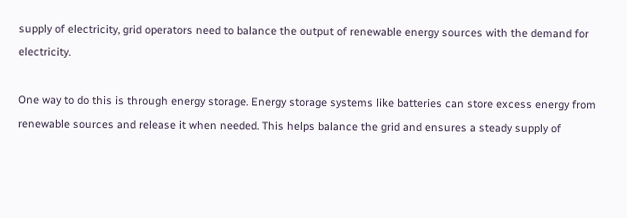supply of electricity, grid operators need to balance the output of renewable energy sources with the demand for electricity.

One way to do this is through energy storage. Energy storage systems like batteries can store excess energy from renewable sources and release it when needed. This helps balance the grid and ensures a steady supply of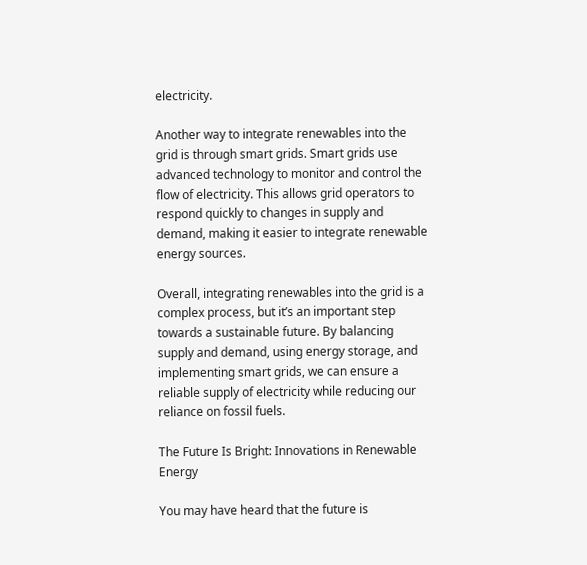electricity.

Another way to integrate renewables into the grid is through smart grids. Smart grids use advanced technology to monitor and control the flow of electricity. This allows grid operators to respond quickly to changes in supply and demand, making it easier to integrate renewable energy sources.

Overall, integrating renewables into the grid is a complex process, but it’s an important step towards a sustainable future. By balancing supply and demand, using energy storage, and implementing smart grids, we can ensure a reliable supply of electricity while reducing our reliance on fossil fuels.

The Future Is Bright: Innovations in Renewable Energy

You may have heard that the future is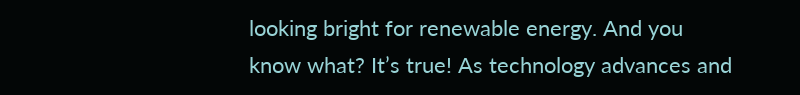looking bright for renewable energy. And you know what? It’s true! As technology advances and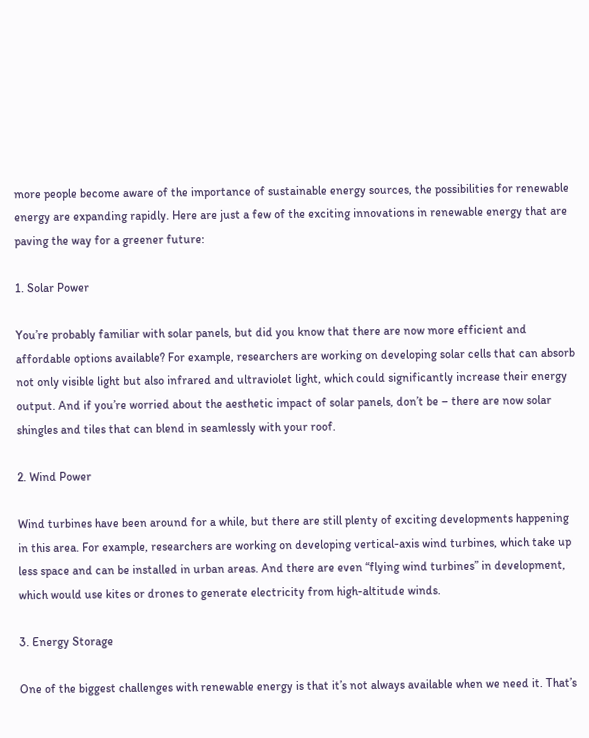more people become aware of the importance of sustainable energy sources, the possibilities for renewable energy are expanding rapidly. Here are just a few of the exciting innovations in renewable energy that are paving the way for a greener future:

1. Solar Power

You’re probably familiar with solar panels, but did you know that there are now more efficient and affordable options available? For example, researchers are working on developing solar cells that can absorb not only visible light but also infrared and ultraviolet light, which could significantly increase their energy output. And if you’re worried about the aesthetic impact of solar panels, don’t be – there are now solar shingles and tiles that can blend in seamlessly with your roof.

2. Wind Power

Wind turbines have been around for a while, but there are still plenty of exciting developments happening in this area. For example, researchers are working on developing vertical-axis wind turbines, which take up less space and can be installed in urban areas. And there are even “flying wind turbines” in development, which would use kites or drones to generate electricity from high-altitude winds.

3. Energy Storage

One of the biggest challenges with renewable energy is that it’s not always available when we need it. That’s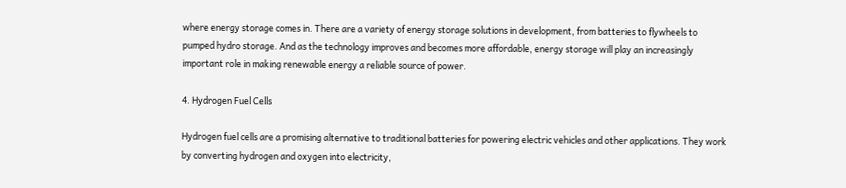where energy storage comes in. There are a variety of energy storage solutions in development, from batteries to flywheels to pumped hydro storage. And as the technology improves and becomes more affordable, energy storage will play an increasingly important role in making renewable energy a reliable source of power.

4. Hydrogen Fuel Cells

Hydrogen fuel cells are a promising alternative to traditional batteries for powering electric vehicles and other applications. They work by converting hydrogen and oxygen into electricity,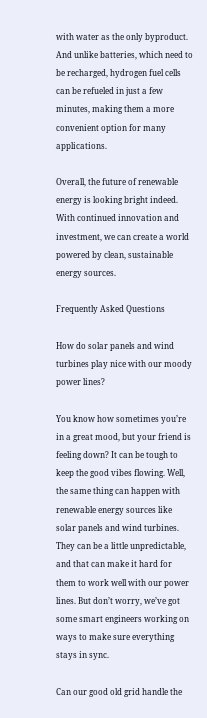with water as the only byproduct. And unlike batteries, which need to be recharged, hydrogen fuel cells can be refueled in just a few minutes, making them a more convenient option for many applications.

Overall, the future of renewable energy is looking bright indeed. With continued innovation and investment, we can create a world powered by clean, sustainable energy sources.

Frequently Asked Questions

How do solar panels and wind turbines play nice with our moody power lines?

You know how sometimes you’re in a great mood, but your friend is feeling down? It can be tough to keep the good vibes flowing. Well, the same thing can happen with renewable energy sources like solar panels and wind turbines. They can be a little unpredictable, and that can make it hard for them to work well with our power lines. But don’t worry, we’ve got some smart engineers working on ways to make sure everything stays in sync.

Can our good old grid handle the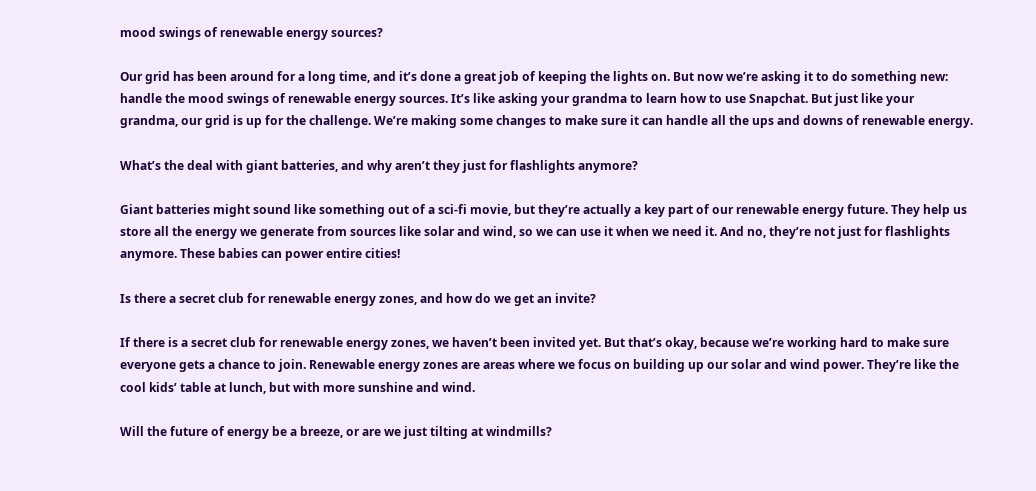mood swings of renewable energy sources?

Our grid has been around for a long time, and it’s done a great job of keeping the lights on. But now we’re asking it to do something new: handle the mood swings of renewable energy sources. It’s like asking your grandma to learn how to use Snapchat. But just like your grandma, our grid is up for the challenge. We’re making some changes to make sure it can handle all the ups and downs of renewable energy.

What’s the deal with giant batteries, and why aren’t they just for flashlights anymore?

Giant batteries might sound like something out of a sci-fi movie, but they’re actually a key part of our renewable energy future. They help us store all the energy we generate from sources like solar and wind, so we can use it when we need it. And no, they’re not just for flashlights anymore. These babies can power entire cities!

Is there a secret club for renewable energy zones, and how do we get an invite?

If there is a secret club for renewable energy zones, we haven’t been invited yet. But that’s okay, because we’re working hard to make sure everyone gets a chance to join. Renewable energy zones are areas where we focus on building up our solar and wind power. They’re like the cool kids’ table at lunch, but with more sunshine and wind.

Will the future of energy be a breeze, or are we just tilting at windmills?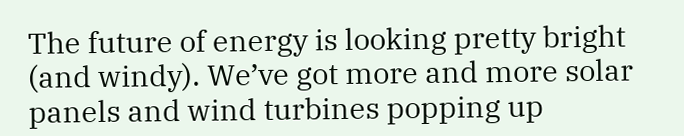The future of energy is looking pretty bright (and windy). We’ve got more and more solar panels and wind turbines popping up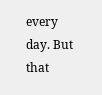every day. But that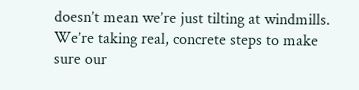doesn’t mean we’re just tilting at windmills. We’re taking real, concrete steps to make sure our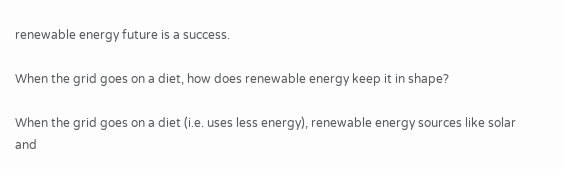renewable energy future is a success.

When the grid goes on a diet, how does renewable energy keep it in shape?

When the grid goes on a diet (i.e. uses less energy), renewable energy sources like solar and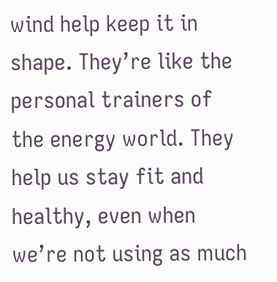wind help keep it in shape. They’re like the personal trainers of the energy world. They help us stay fit and healthy, even when we’re not using as much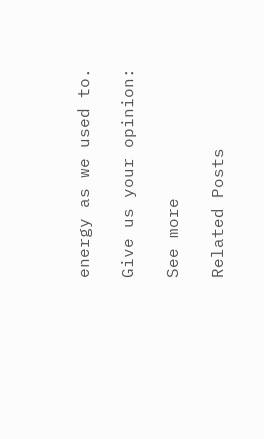energy as we used to.

Give us your opinion:

See more

Related Posts